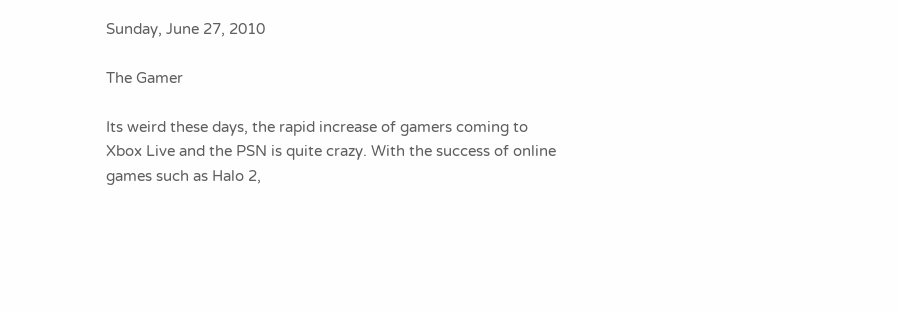Sunday, June 27, 2010

The Gamer

Its weird these days, the rapid increase of gamers coming to Xbox Live and the PSN is quite crazy. With the success of online games such as Halo 2,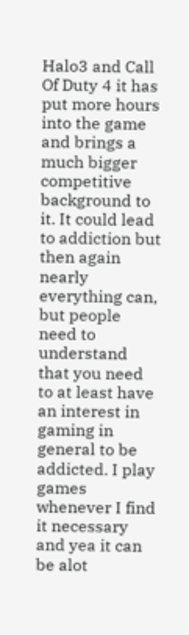Halo3 and Call Of Duty 4 it has put more hours into the game and brings a much bigger competitive background to it. It could lead to addiction but then again nearly everything can, but people need to understand that you need to at least have an interest in gaming in general to be addicted. I play games whenever I find it necessary and yea it can be alot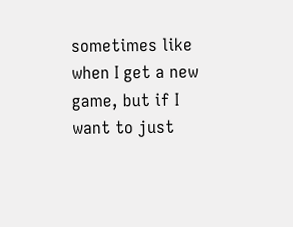sometimes like when I get a new game, but if I want to just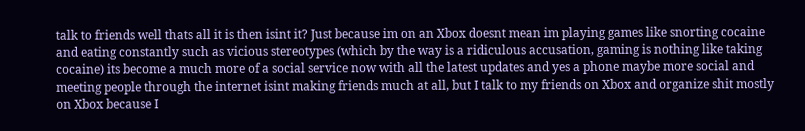talk to friends well thats all it is then isint it? Just because im on an Xbox doesnt mean im playing games like snorting cocaine and eating constantly such as vicious stereotypes (which by the way is a ridiculous accusation, gaming is nothing like taking cocaine) its become a much more of a social service now with all the latest updates and yes a phone maybe more social and meeting people through the internet isint making friends much at all, but I talk to my friends on Xbox and organize shit mostly on Xbox because I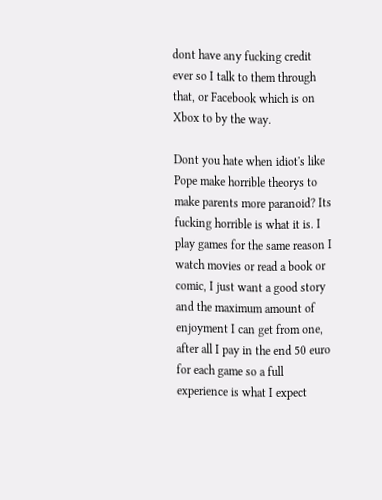dont have any fucking credit ever so I talk to them through that, or Facebook which is on Xbox to by the way.

Dont you hate when idiot's like Pope make horrible theorys to make parents more paranoid? Its fucking horrible is what it is. I play games for the same reason I watch movies or read a book or comic, I just want a good story and the maximum amount of enjoyment I can get from one, after all I pay in the end 50 euro for each game so a full experience is what I expect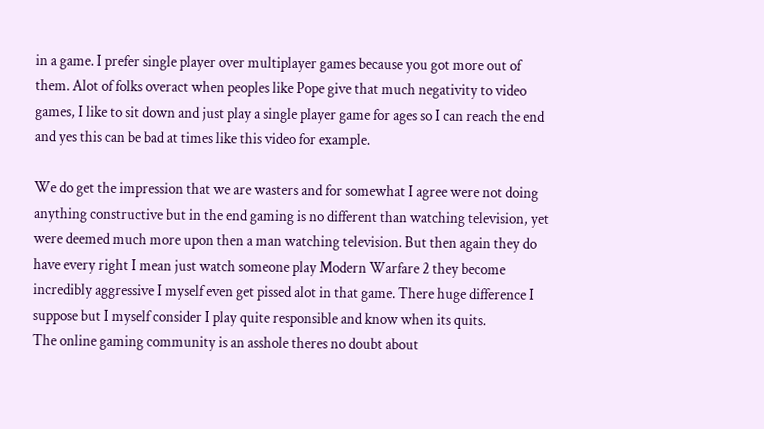in a game. I prefer single player over multiplayer games because you got more out of them. Alot of folks overact when peoples like Pope give that much negativity to video games, I like to sit down and just play a single player game for ages so I can reach the end and yes this can be bad at times like this video for example.

We do get the impression that we are wasters and for somewhat I agree were not doing anything constructive but in the end gaming is no different than watching television, yet were deemed much more upon then a man watching television. But then again they do have every right I mean just watch someone play Modern Warfare 2 they become incredibly aggressive I myself even get pissed alot in that game. There huge difference I suppose but I myself consider I play quite responsible and know when its quits.
The online gaming community is an asshole theres no doubt about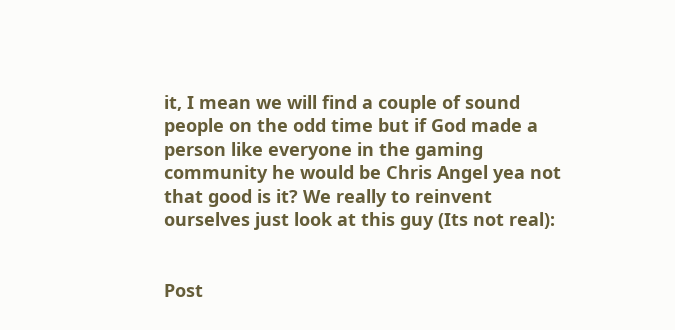it, I mean we will find a couple of sound people on the odd time but if God made a person like everyone in the gaming community he would be Chris Angel yea not that good is it? We really to reinvent ourselves just look at this guy (Its not real):


Post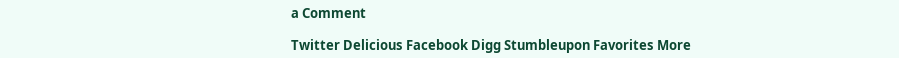a Comment

Twitter Delicious Facebook Digg Stumbleupon Favorites More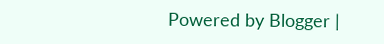Powered by Blogger |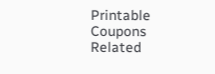Printable Coupons
Related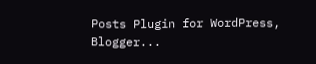Posts Plugin for WordPress, Blogger...